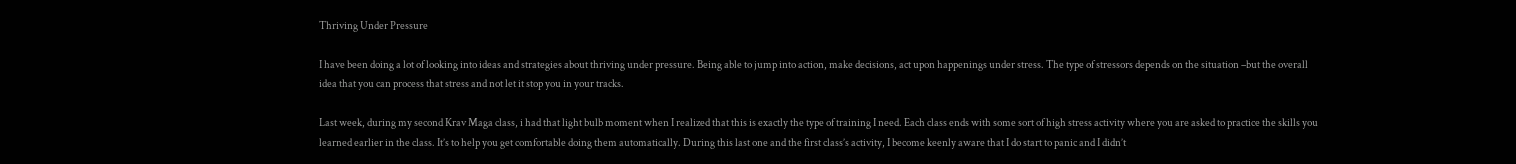Thriving Under Pressure

I have been doing a lot of looking into ideas and strategies about thriving under pressure. Being able to jump into action, make decisions, act upon happenings under stress. The type of stressors depends on the situation –but the overall idea that you can process that stress and not let it stop you in your tracks.

Last week, during my second Krav Maga class, i had that light bulb moment when I realized that this is exactly the type of training I need. Each class ends with some sort of high stress activity where you are asked to practice the skills you learned earlier in the class. It’s to help you get comfortable doing them automatically. During this last one and the first class’s activity, I become keenly aware that I do start to panic and I didn’t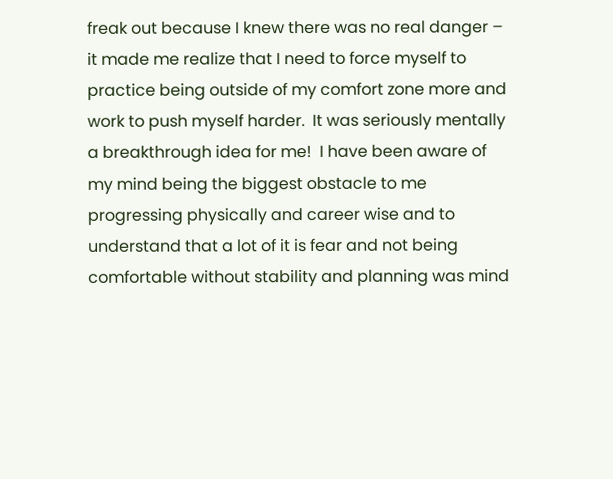freak out because I knew there was no real danger – it made me realize that I need to force myself to practice being outside of my comfort zone more and work to push myself harder.  It was seriously mentally a breakthrough idea for me!  I have been aware of my mind being the biggest obstacle to me progressing physically and career wise and to understand that a lot of it is fear and not being comfortable without stability and planning was mind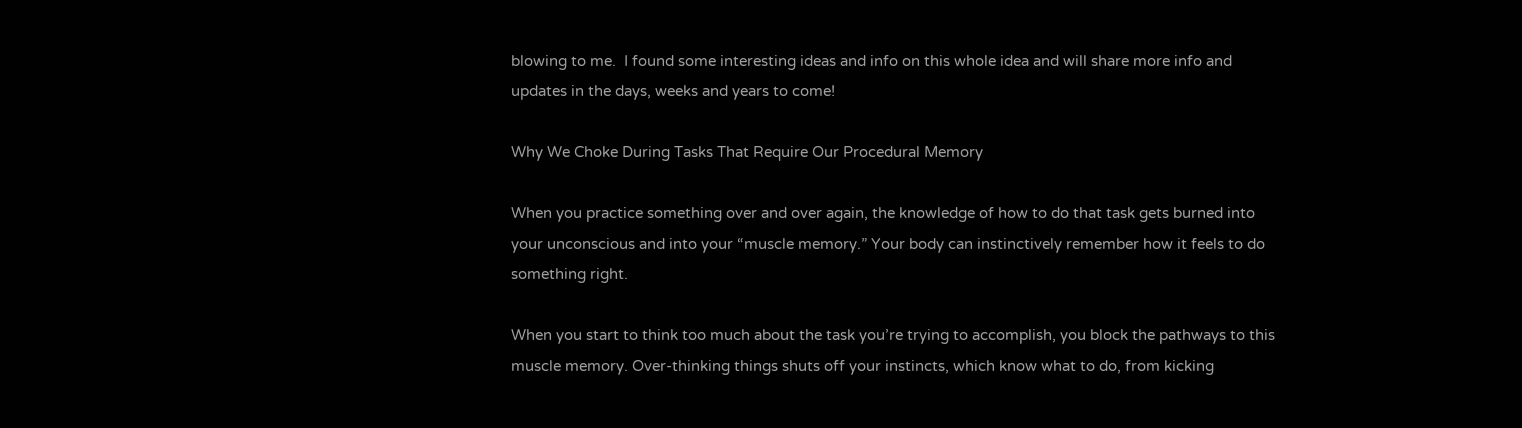blowing to me.  I found some interesting ideas and info on this whole idea and will share more info and updates in the days, weeks and years to come!

Why We Choke During Tasks That Require Our Procedural Memory

When you practice something over and over again, the knowledge of how to do that task gets burned into your unconscious and into your “muscle memory.” Your body can instinctively remember how it feels to do something right.

When you start to think too much about the task you’re trying to accomplish, you block the pathways to this muscle memory. Over-thinking things shuts off your instincts, which know what to do, from kicking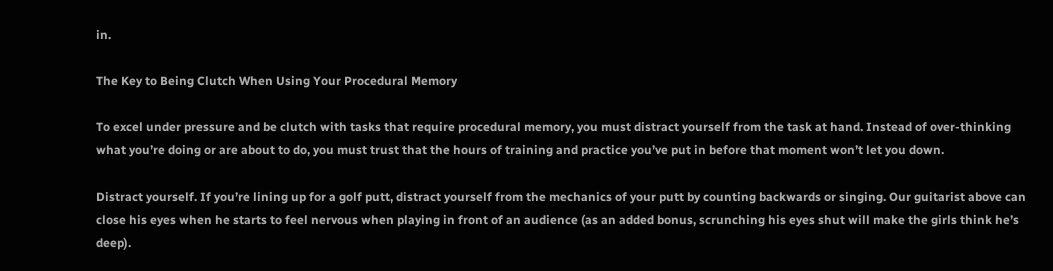in.

The Key to Being Clutch When Using Your Procedural Memory

To excel under pressure and be clutch with tasks that require procedural memory, you must distract yourself from the task at hand. Instead of over-thinking what you’re doing or are about to do, you must trust that the hours of training and practice you’ve put in before that moment won’t let you down.

Distract yourself. If you’re lining up for a golf putt, distract yourself from the mechanics of your putt by counting backwards or singing. Our guitarist above can close his eyes when he starts to feel nervous when playing in front of an audience (as an added bonus, scrunching his eyes shut will make the girls think he’s deep).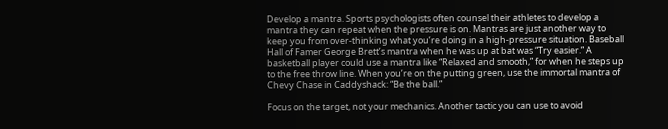Develop a mantra. Sports psychologists often counsel their athletes to develop a mantra they can repeat when the pressure is on. Mantras are just another way to keep you from over-thinking what you’re doing in a high-pressure situation. Baseball Hall of Famer George Brett’s mantra when he was up at bat was “Try easier.” A basketball player could use a mantra like “Relaxed and smooth,” for when he steps up to the free throw line. When you’re on the putting green, use the immortal mantra of Chevy Chase in Caddyshack: “Be the ball.”

Focus on the target, not your mechanics. Another tactic you can use to avoid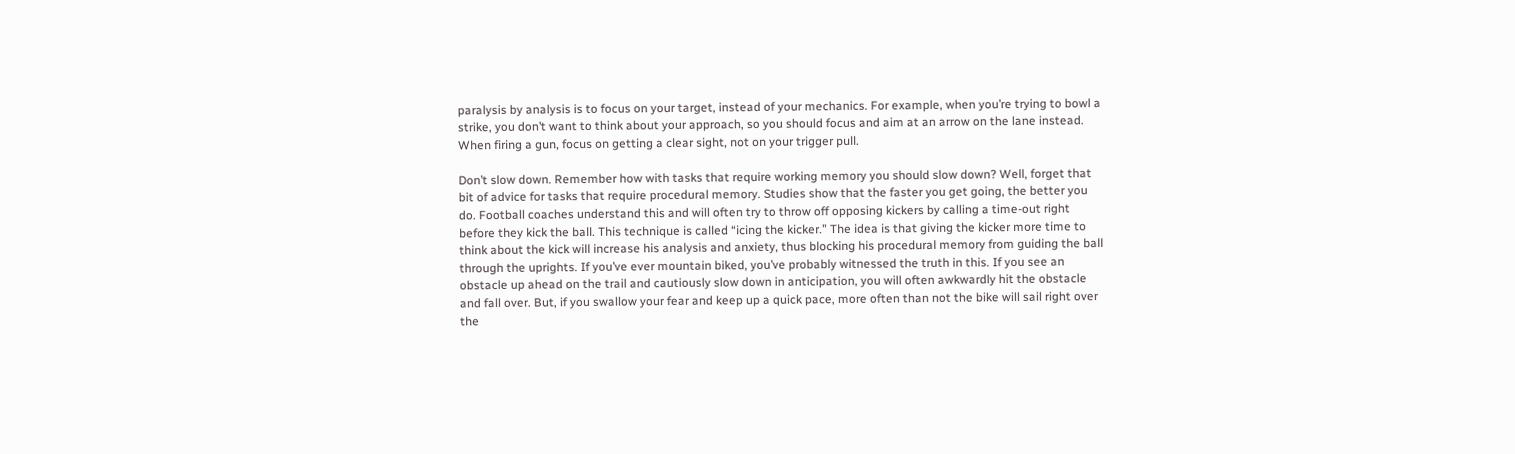paralysis by analysis is to focus on your target, instead of your mechanics. For example, when you’re trying to bowl a strike, you don’t want to think about your approach, so you should focus and aim at an arrow on the lane instead. When firing a gun, focus on getting a clear sight, not on your trigger pull.

Don’t slow down. Remember how with tasks that require working memory you should slow down? Well, forget that bit of advice for tasks that require procedural memory. Studies show that the faster you get going, the better you do. Football coaches understand this and will often try to throw off opposing kickers by calling a time-out right before they kick the ball. This technique is called “icing the kicker.” The idea is that giving the kicker more time to think about the kick will increase his analysis and anxiety, thus blocking his procedural memory from guiding the ball through the uprights. If you’ve ever mountain biked, you’ve probably witnessed the truth in this. If you see an obstacle up ahead on the trail and cautiously slow down in anticipation, you will often awkwardly hit the obstacle and fall over. But, if you swallow your fear and keep up a quick pace, more often than not the bike will sail right over the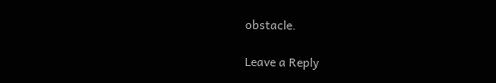obstacle.

Leave a Reply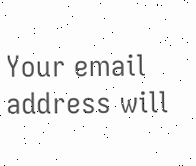Your email address will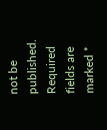not be published. Required fields are marked *